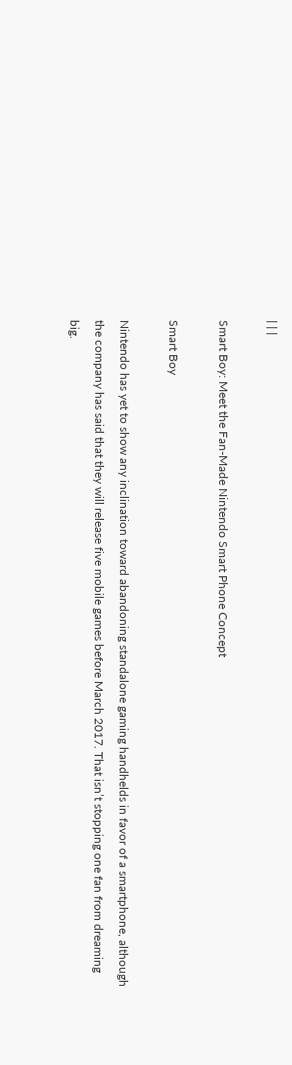| | |

Smart Boy: Meet the Fan-Made Nintendo Smart Phone Concept

Smart Boy

Nintendo has yet to show any inclination toward abandoning standalone gaming handhelds in favor of a smartphone, although the company has said that they will release five mobile games before March 2017. That isn’t stopping one fan from dreaming big.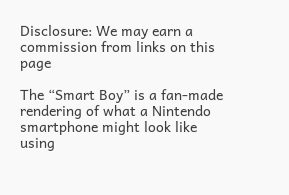Disclosure: We may earn a commission from links on this page

The “Smart Boy” is a fan-made rendering of what a Nintendo smartphone might look like using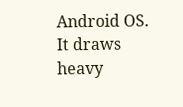Android OS. It draws heavy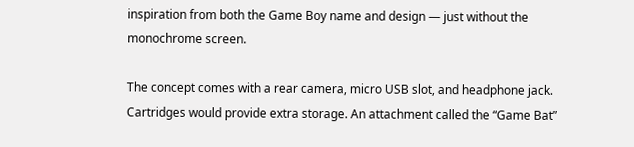inspiration from both the Game Boy name and design — just without the monochrome screen.

The concept comes with a rear camera, micro USB slot, and headphone jack. Cartridges would provide extra storage. An attachment called the “Game Bat”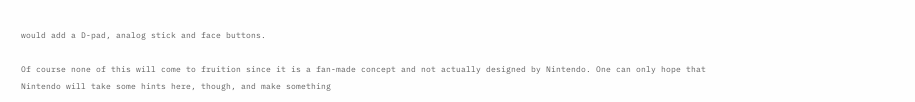would add a D-pad, analog stick and face buttons.

Of course none of this will come to fruition since it is a fan-made concept and not actually designed by Nintendo. One can only hope that Nintendo will take some hints here, though, and make something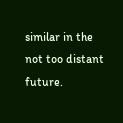similar in the not too distant future.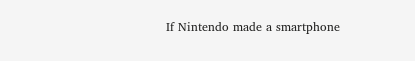If Nintendo made a smartphone